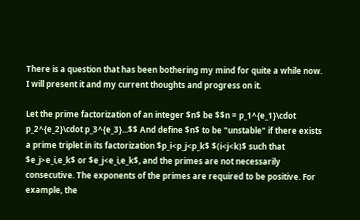There is a question that has been bothering my mind for quite a while now. I will present it and my current thoughts and progress on it.

Let the prime factorization of an integer $n$ be $$n = p_1^{e_1}\cdot p_2^{e_2}\cdot p_3^{e_3}...$$ And define $n$ to be "unstable" if there exists a prime triplet in its factorization $p_i<p_j<p_k$ $(i<j<k)$ such that $e_j>e_i,e_k$ or $e_j<e_i,e_k$, and the primes are not necessarily consecutive. The exponents of the primes are required to be positive. For example, the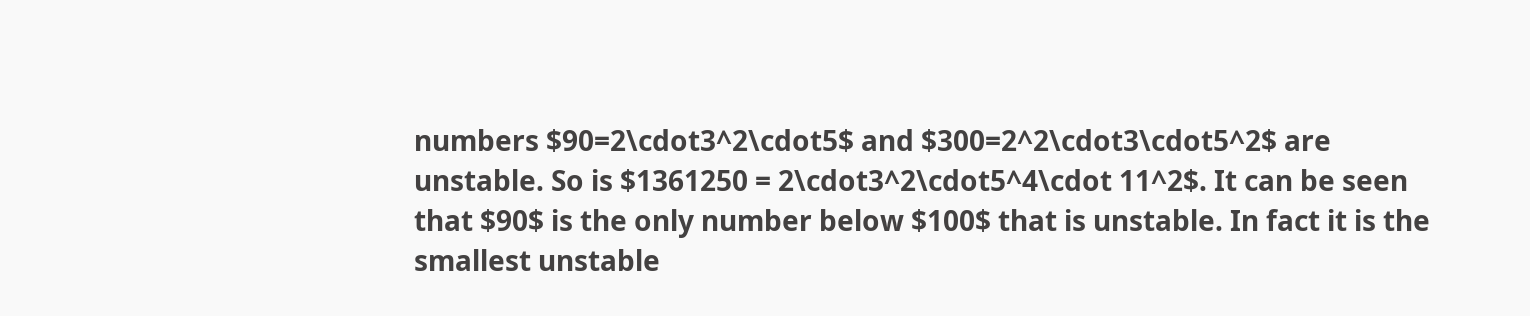numbers $90=2\cdot3^2\cdot5$ and $300=2^2\cdot3\cdot5^2$ are unstable. So is $1361250 = 2\cdot3^2\cdot5^4\cdot 11^2$. It can be seen that $90$ is the only number below $100$ that is unstable. In fact it is the smallest unstable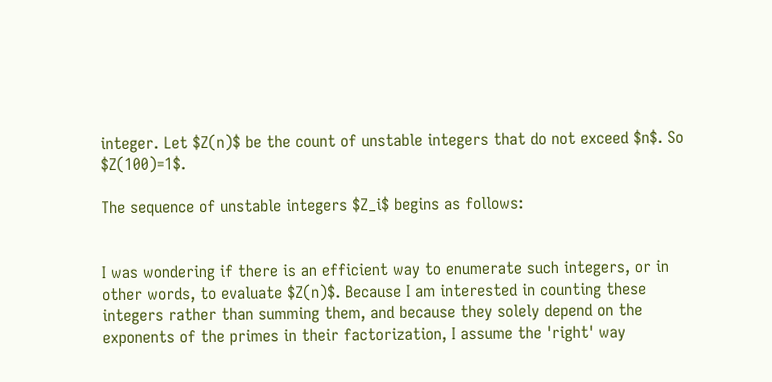integer. Let $Z(n)$ be the count of unstable integers that do not exceed $n$. So $Z(100)=1$.

The sequence of unstable integers $Z_i$ begins as follows:


I was wondering if there is an efficient way to enumerate such integers, or in other words, to evaluate $Z(n)$. Because I am interested in counting these integers rather than summing them, and because they solely depend on the exponents of the primes in their factorization, I assume the 'right' way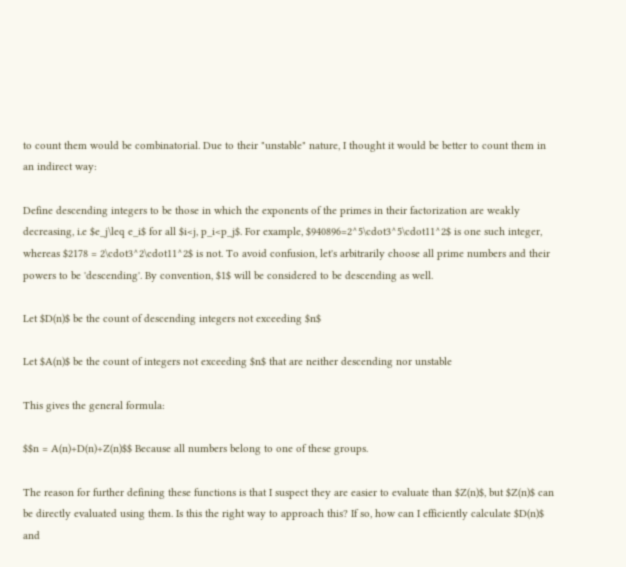to count them would be combinatorial. Due to their "unstable" nature, I thought it would be better to count them in an indirect way:

Define descending integers to be those in which the exponents of the primes in their factorization are weakly decreasing, i.e $e_j\leq e_i$ for all $i<j, p_i<p_j$. For example, $940896=2^5\cdot3^5\cdot11^2$ is one such integer, whereas $2178 = 2\cdot3^2\cdot11^2$ is not. To avoid confusion, let's arbitrarily choose all prime numbers and their powers to be 'descending'. By convention, $1$ will be considered to be descending as well.

Let $D(n)$ be the count of descending integers not exceeding $n$

Let $A(n)$ be the count of integers not exceeding $n$ that are neither descending nor unstable

This gives the general formula:

$$n = A(n)+D(n)+Z(n)$$ Because all numbers belong to one of these groups.

The reason for further defining these functions is that I suspect they are easier to evaluate than $Z(n)$, but $Z(n)$ can be directly evaluated using them. Is this the right way to approach this? If so, how can I efficiently calculate $D(n)$ and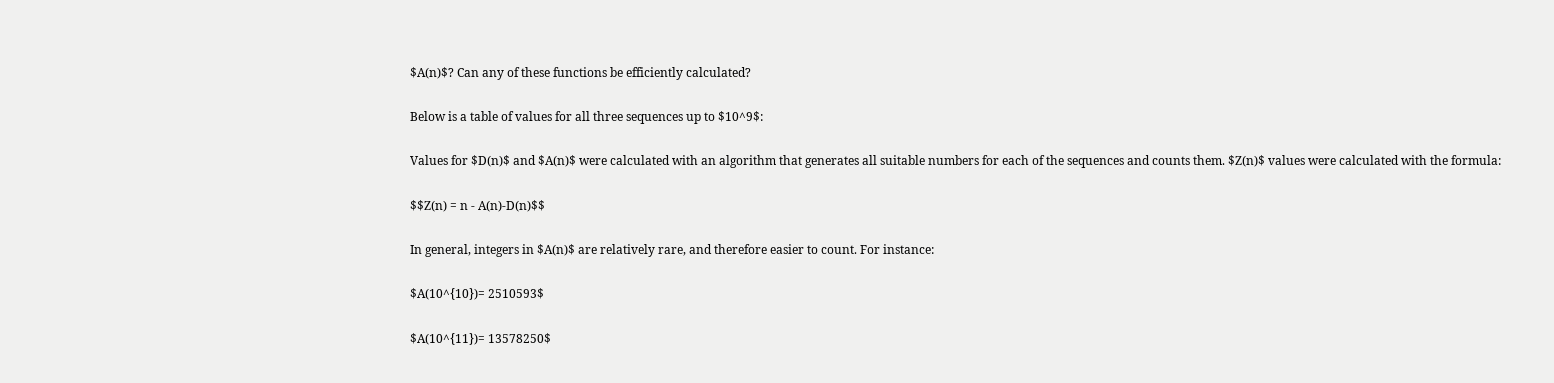$A(n)$? Can any of these functions be efficiently calculated?

Below is a table of values for all three sequences up to $10^9$:

Values for $D(n)$ and $A(n)$ were calculated with an algorithm that generates all suitable numbers for each of the sequences and counts them. $Z(n)$ values were calculated with the formula:

$$Z(n) = n - A(n)-D(n)$$

In general, integers in $A(n)$ are relatively rare, and therefore easier to count. For instance:

$A(10^{10})= 2510593$

$A(10^{11})= 13578250$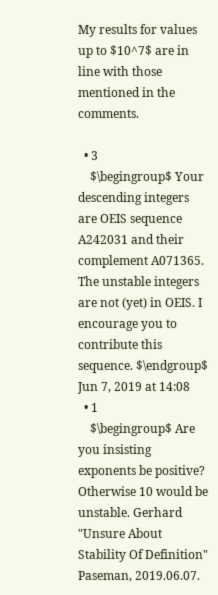My results for values up to $10^7$ are in line with those mentioned in the comments.

  • 3
    $\begingroup$ Your descending integers are OEIS sequence A242031 and their complement A071365. The unstable integers are not (yet) in OEIS. I encourage you to contribute this sequence. $\endgroup$ Jun 7, 2019 at 14:08
  • 1
    $\begingroup$ Are you insisting exponents be positive? Otherwise 10 would be unstable. Gerhard "Unsure About Stability Of Definition" Paseman, 2019.06.07.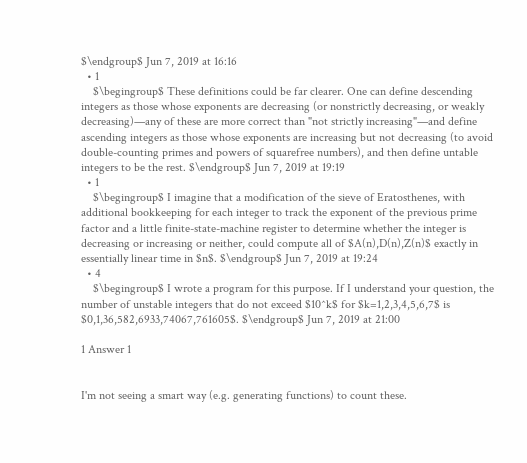$\endgroup$ Jun 7, 2019 at 16:16
  • 1
    $\begingroup$ These definitions could be far clearer. One can define descending integers as those whose exponents are decreasing (or nonstrictly decreasing, or weakly decreasing)—any of these are more correct than "not strictly increasing"—and define ascending integers as those whose exponents are increasing but not decreasing (to avoid double-counting primes and powers of squarefree numbers), and then define untable integers to be the rest. $\endgroup$ Jun 7, 2019 at 19:19
  • 1
    $\begingroup$ I imagine that a modification of the sieve of Eratosthenes, with additional bookkeeping for each integer to track the exponent of the previous prime factor and a little finite-state-machine register to determine whether the integer is decreasing or increasing or neither, could compute all of $A(n),D(n),Z(n)$ exactly in essentially linear time in $n$. $\endgroup$ Jun 7, 2019 at 19:24
  • 4
    $\begingroup$ I wrote a program for this purpose. If I understand your question, the number of unstable integers that do not exceed $10^k$ for $k=1,2,3,4,5,6,7$ is $0,1,36,582,6933,74067,761605$. $\endgroup$ Jun 7, 2019 at 21:00

1 Answer 1


I'm not seeing a smart way (e.g. generating functions) to count these.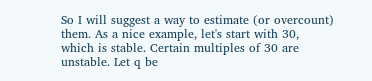So I will suggest a way to estimate (or overcount) them. As a nice example, let's start with 30, which is stable. Certain multiples of 30 are unstable. Let q be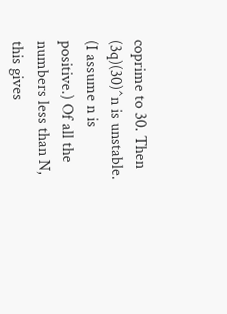coprime to 30. Then (3q)(30)^n is unstable. (I assume n is positive.) Of all the numbers less than N, this gives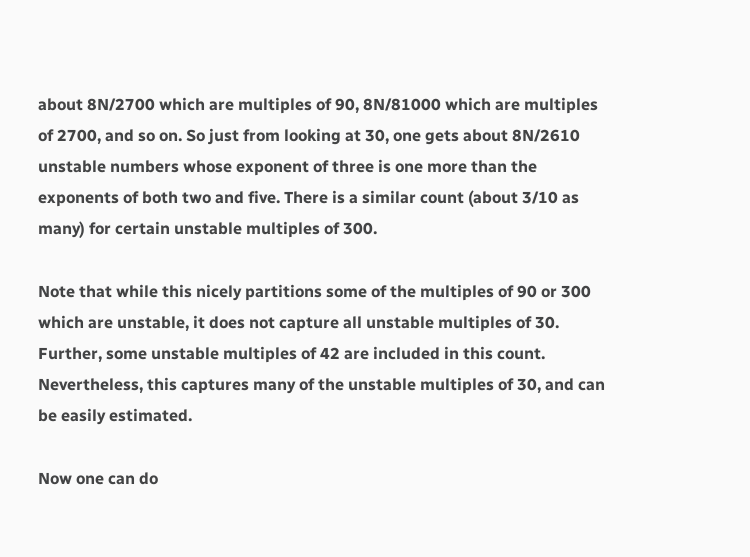about 8N/2700 which are multiples of 90, 8N/81000 which are multiples of 2700, and so on. So just from looking at 30, one gets about 8N/2610 unstable numbers whose exponent of three is one more than the exponents of both two and five. There is a similar count (about 3/10 as many) for certain unstable multiples of 300.

Note that while this nicely partitions some of the multiples of 90 or 300 which are unstable, it does not capture all unstable multiples of 30. Further, some unstable multiples of 42 are included in this count. Nevertheless, this captures many of the unstable multiples of 30, and can be easily estimated.

Now one can do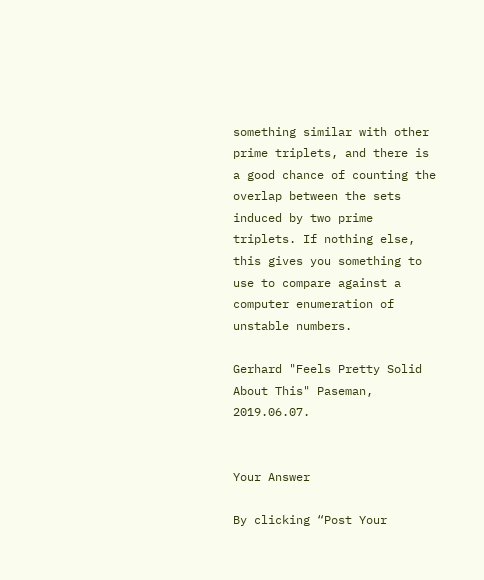something similar with other prime triplets, and there is a good chance of counting the overlap between the sets induced by two prime triplets. If nothing else, this gives you something to use to compare against a computer enumeration of unstable numbers.

Gerhard "Feels Pretty Solid About This" Paseman, 2019.06.07.


Your Answer

By clicking “Post Your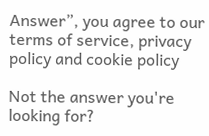Answer”, you agree to our terms of service, privacy policy and cookie policy

Not the answer you're looking for?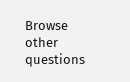Browse other questions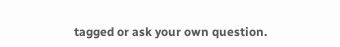tagged or ask your own question.